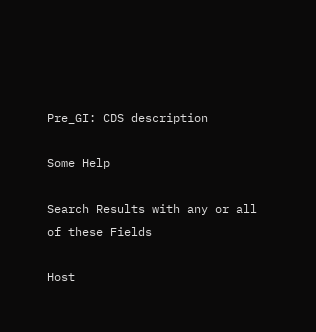Pre_GI: CDS description

Some Help

Search Results with any or all of these Fields

Host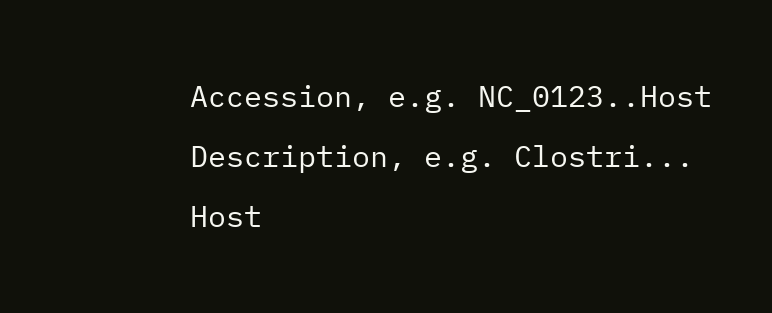Accession, e.g. NC_0123..Host Description, e.g. Clostri...
Host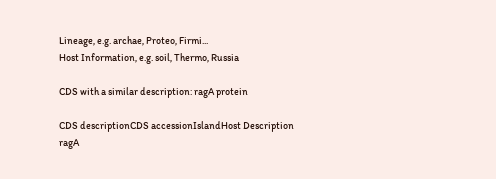Lineage, e.g. archae, Proteo, Firmi...
Host Information, e.g. soil, Thermo, Russia

CDS with a similar description: ragA protein

CDS descriptionCDS accessionIslandHost Description
ragA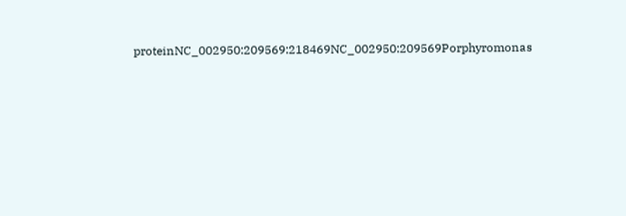proteinNC_002950:209569:218469NC_002950:209569Porphyromonas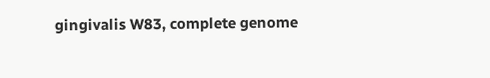gingivalis W83, complete genome